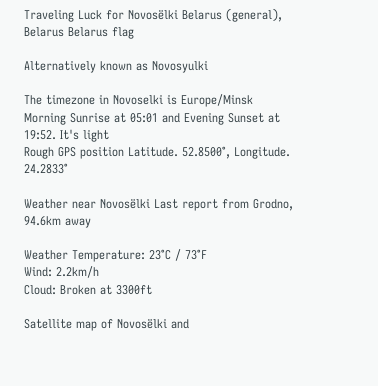Traveling Luck for Novosëlki Belarus (general), Belarus Belarus flag

Alternatively known as Novosyulki

The timezone in Novoselki is Europe/Minsk
Morning Sunrise at 05:01 and Evening Sunset at 19:52. It's light
Rough GPS position Latitude. 52.8500°, Longitude. 24.2833°

Weather near Novosëlki Last report from Grodno, 94.6km away

Weather Temperature: 23°C / 73°F
Wind: 2.2km/h
Cloud: Broken at 3300ft

Satellite map of Novosëlki and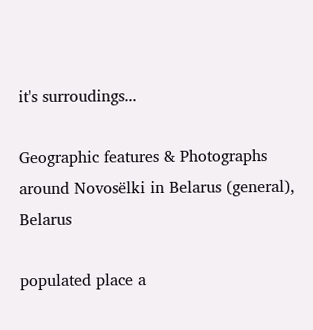it's surroudings...

Geographic features & Photographs around Novosëlki in Belarus (general), Belarus

populated place a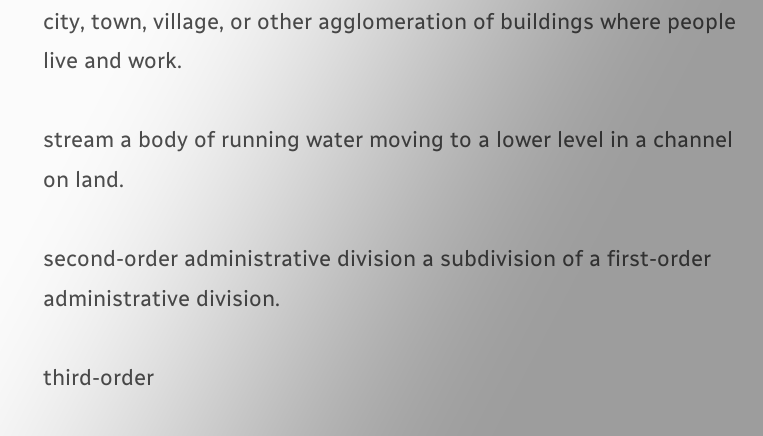city, town, village, or other agglomeration of buildings where people live and work.

stream a body of running water moving to a lower level in a channel on land.

second-order administrative division a subdivision of a first-order administrative division.

third-order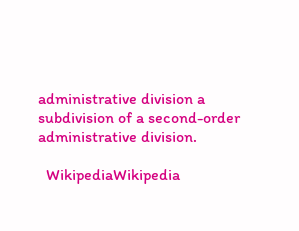administrative division a subdivision of a second-order administrative division.

  WikipediaWikipedia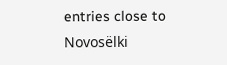entries close to Novosëlki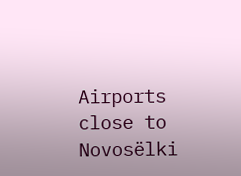Airports close to Novosëlki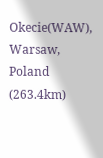Okecie(WAW), Warsaw, Poland (263.4km)